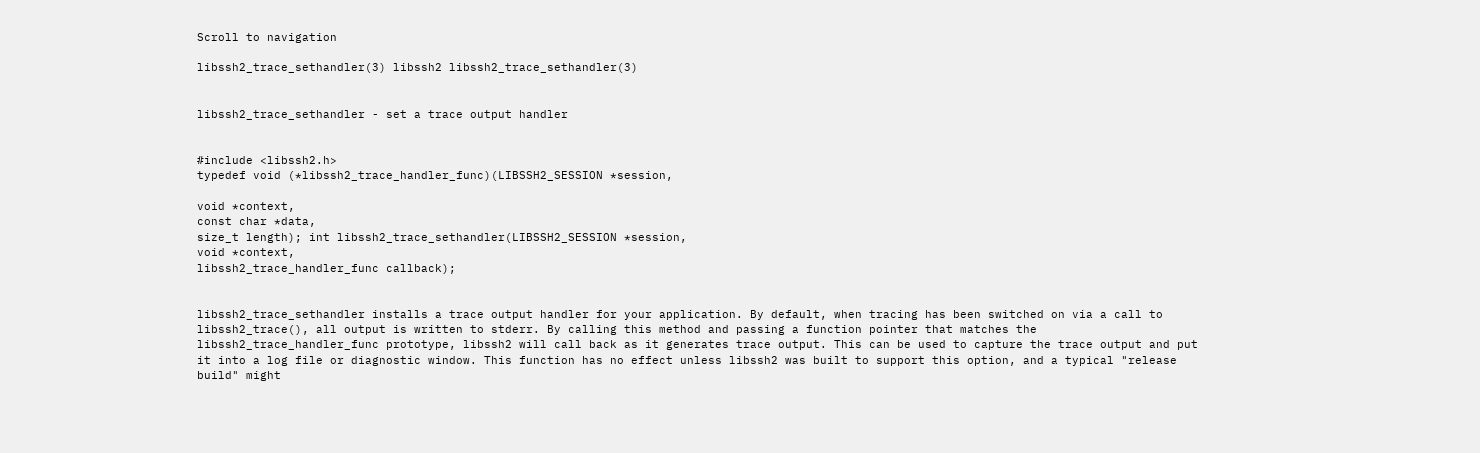Scroll to navigation

libssh2_trace_sethandler(3) libssh2 libssh2_trace_sethandler(3)


libssh2_trace_sethandler - set a trace output handler


#include <libssh2.h>
typedef void (*libssh2_trace_handler_func)(LIBSSH2_SESSION *session,

void *context,
const char *data,
size_t length); int libssh2_trace_sethandler(LIBSSH2_SESSION *session,
void *context,
libssh2_trace_handler_func callback);


libssh2_trace_sethandler installs a trace output handler for your application. By default, when tracing has been switched on via a call to libssh2_trace(), all output is written to stderr. By calling this method and passing a function pointer that matches the libssh2_trace_handler_func prototype, libssh2 will call back as it generates trace output. This can be used to capture the trace output and put it into a log file or diagnostic window. This function has no effect unless libssh2 was built to support this option, and a typical "release build" might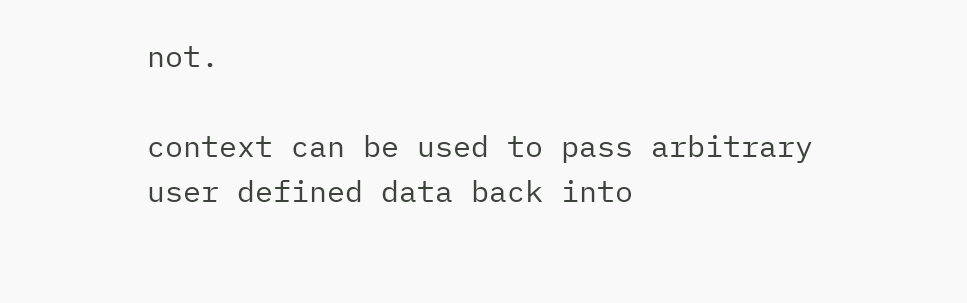not.

context can be used to pass arbitrary user defined data back into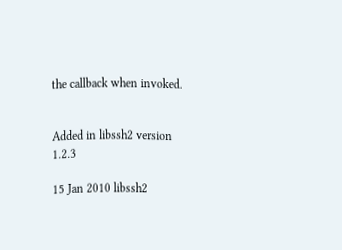the callback when invoked.


Added in libssh2 version 1.2.3

15 Jan 2010 libssh2